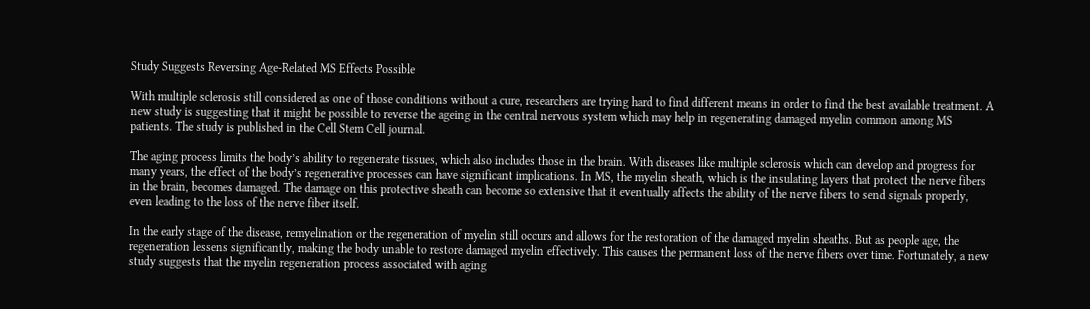Study Suggests Reversing Age-Related MS Effects Possible

With multiple sclerosis still considered as one of those conditions without a cure, researchers are trying hard to find different means in order to find the best available treatment. A new study is suggesting that it might be possible to reverse the ageing in the central nervous system which may help in regenerating damaged myelin common among MS patients. The study is published in the Cell Stem Cell journal.

The aging process limits the body’s ability to regenerate tissues, which also includes those in the brain. With diseases like multiple sclerosis which can develop and progress for many years, the effect of the body’s regenerative processes can have significant implications. In MS, the myelin sheath, which is the insulating layers that protect the nerve fibers in the brain, becomes damaged. The damage on this protective sheath can become so extensive that it eventually affects the ability of the nerve fibers to send signals properly, even leading to the loss of the nerve fiber itself.

In the early stage of the disease, remyelination or the regeneration of myelin still occurs and allows for the restoration of the damaged myelin sheaths. But as people age, the regeneration lessens significantly, making the body unable to restore damaged myelin effectively. This causes the permanent loss of the nerve fibers over time. Fortunately, a new study suggests that the myelin regeneration process associated with aging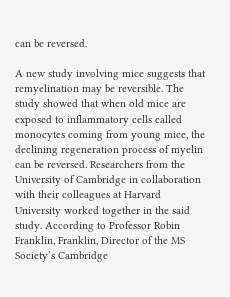can be reversed.

A new study involving mice suggests that remyelination may be reversible. The study showed that when old mice are exposed to inflammatory cells called monocytes coming from young mice, the declining regeneration process of myelin can be reversed. Researchers from the University of Cambridge in collaboration with their colleagues at Harvard University worked together in the said study. According to Professor Robin Franklin, Franklin, Director of the MS Society’s Cambridge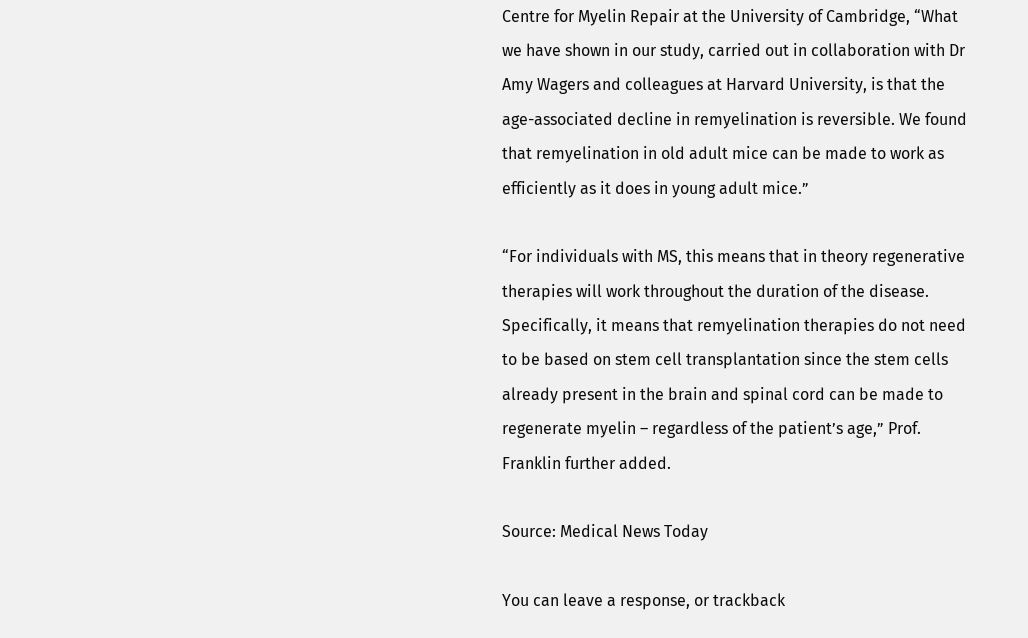Centre for Myelin Repair at the University of Cambridge, “What we have shown in our study, carried out in collaboration with Dr Amy Wagers and colleagues at Harvard University, is that the age-associated decline in remyelination is reversible. We found that remyelination in old adult mice can be made to work as efficiently as it does in young adult mice.”

“For individuals with MS, this means that in theory regenerative therapies will work throughout the duration of the disease. Specifically, it means that remyelination therapies do not need to be based on stem cell transplantation since the stem cells already present in the brain and spinal cord can be made to regenerate myelin – regardless of the patient’s age,” Prof. Franklin further added.

Source: Medical News Today

You can leave a response, or trackback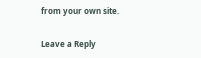from your own site.

Leave a Reply